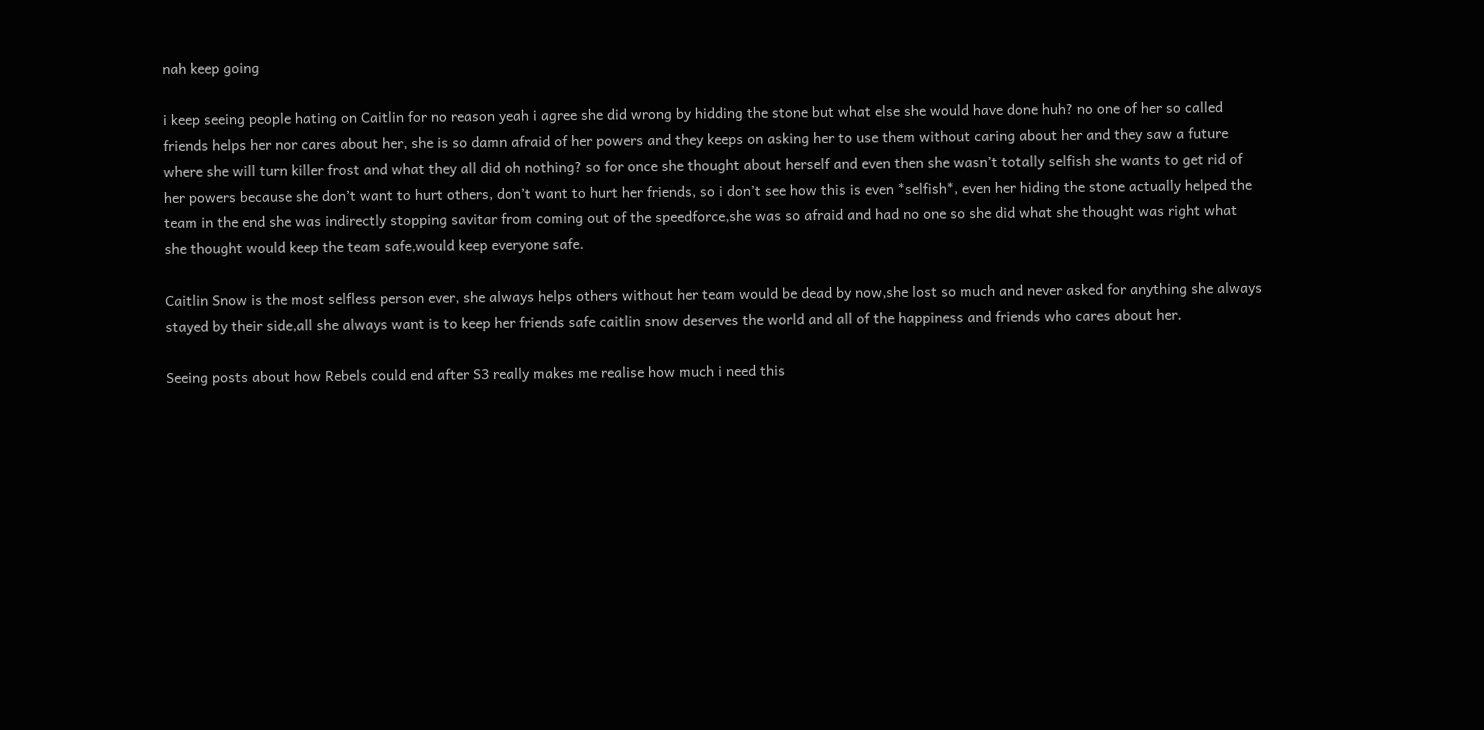nah keep going

i keep seeing people hating on Caitlin for no reason yeah i agree she did wrong by hidding the stone but what else she would have done huh? no one of her so called friends helps her nor cares about her, she is so damn afraid of her powers and they keeps on asking her to use them without caring about her and they saw a future where she will turn killer frost and what they all did oh nothing? so for once she thought about herself and even then she wasn’t totally selfish she wants to get rid of her powers because she don’t want to hurt others, don’t want to hurt her friends, so i don’t see how this is even *selfish*, even her hiding the stone actually helped the team in the end she was indirectly stopping savitar from coming out of the speedforce,she was so afraid and had no one so she did what she thought was right what she thought would keep the team safe,would keep everyone safe.

Caitlin Snow is the most selfless person ever, she always helps others without her team would be dead by now,she lost so much and never asked for anything she always stayed by their side,all she always want is to keep her friends safe caitlin snow deserves the world and all of the happiness and friends who cares about her.

Seeing posts about how Rebels could end after S3 really makes me realise how much i need this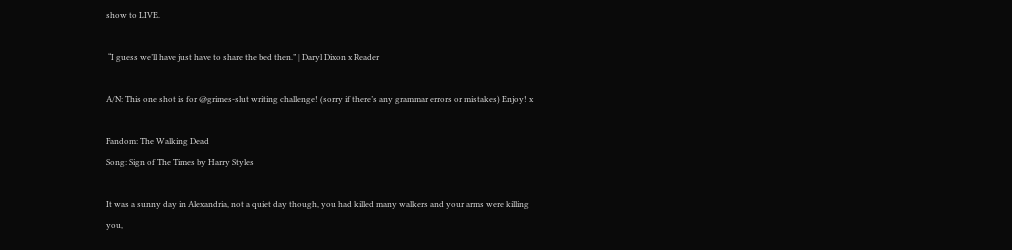show to LIVE.

 “I guess we’ll have just have to share the bed then.” | Daryl Dixon x Reader

A/N: This one shot is for @grimes-slut writing challenge! (sorry if there’s any grammar errors or mistakes) Enjoy! x

Fandom: The Walking Dead
Song: Sign of The Times by Harry Styles

It was a sunny day in Alexandria, not a quiet day though, you had killed many walkers and your arms were killing you,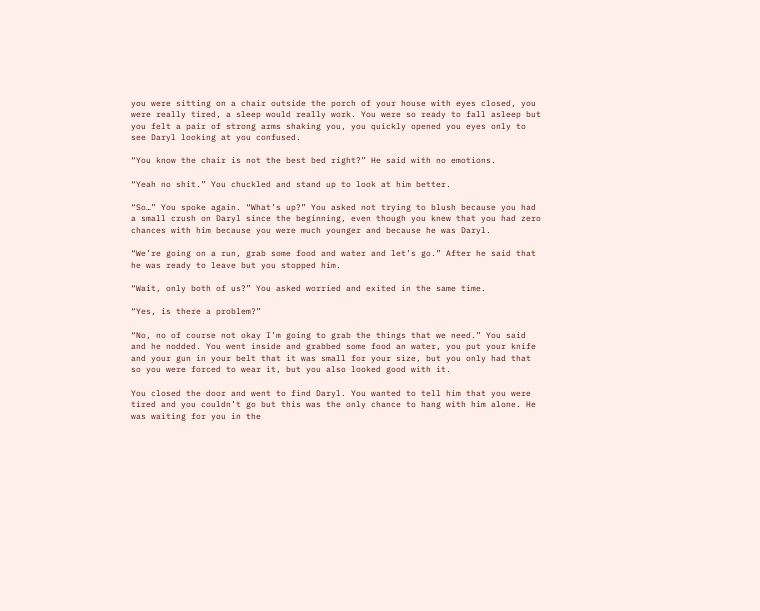you were sitting on a chair outside the porch of your house with eyes closed, you were really tired, a sleep would really work. You were so ready to fall asleep but you felt a pair of strong arms shaking you, you quickly opened you eyes only to see Daryl looking at you confused.

“You know the chair is not the best bed right?” He said with no emotions.

“Yeah no shit.” You chuckled and stand up to look at him better.

“So…” You spoke again. “What’s up?” You asked not trying to blush because you had a small crush on Daryl since the beginning, even though you knew that you had zero chances with him because you were much younger and because he was Daryl.

“We’re going on a run, grab some food and water and let’s go.” After he said that he was ready to leave but you stopped him.

“Wait, only both of us?” You asked worried and exited in the same time.

“Yes, is there a problem?”

“No, no of course not okay I’m going to grab the things that we need.” You said and he nodded. You went inside and grabbed some food an water, you put your knife and your gun in your belt that it was small for your size, but you only had that so you were forced to wear it, but you also looked good with it.

You closed the door and went to find Daryl. You wanted to tell him that you were tired and you couldn’t go but this was the only chance to hang with him alone. He was waiting for you in the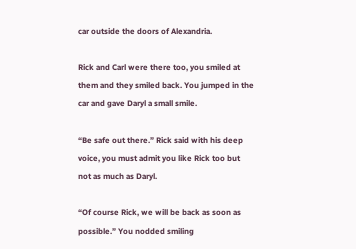car outside the doors of Alexandria.

Rick and Carl were there too, you smiled at them and they smiled back. You jumped in the car and gave Daryl a small smile.

“Be safe out there.” Rick said with his deep voice, you must admit you like Rick too but not as much as Daryl.

“Of course Rick, we will be back as soon as possible.” You nodded smiling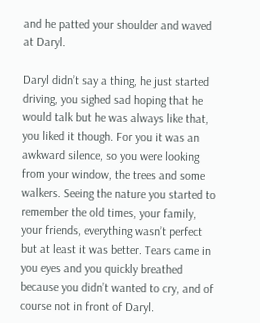and he patted your shoulder and waved at Daryl.

Daryl didn’t say a thing, he just started driving, you sighed sad hoping that he would talk but he was always like that, you liked it though. For you it was an awkward silence, so you were looking from your window, the trees and some walkers. Seeing the nature you started to remember the old times, your family, your friends, everything wasn’t perfect but at least it was better. Tears came in you eyes and you quickly breathed because you didn’t wanted to cry, and of course not in front of Daryl.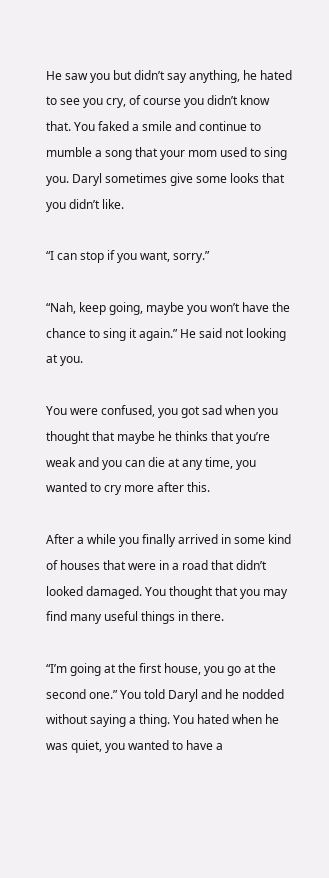He saw you but didn’t say anything, he hated to see you cry, of course you didn’t know that. You faked a smile and continue to mumble a song that your mom used to sing you. Daryl sometimes give some looks that you didn’t like.

“I can stop if you want, sorry.”

“Nah, keep going, maybe you won’t have the chance to sing it again.” He said not looking at you.

You were confused, you got sad when you thought that maybe he thinks that you’re weak and you can die at any time, you wanted to cry more after this.

After a while you finally arrived in some kind of houses that were in a road that didn’t looked damaged. You thought that you may find many useful things in there.

“I’m going at the first house, you go at the second one.” You told Daryl and he nodded without saying a thing. You hated when he was quiet, you wanted to have a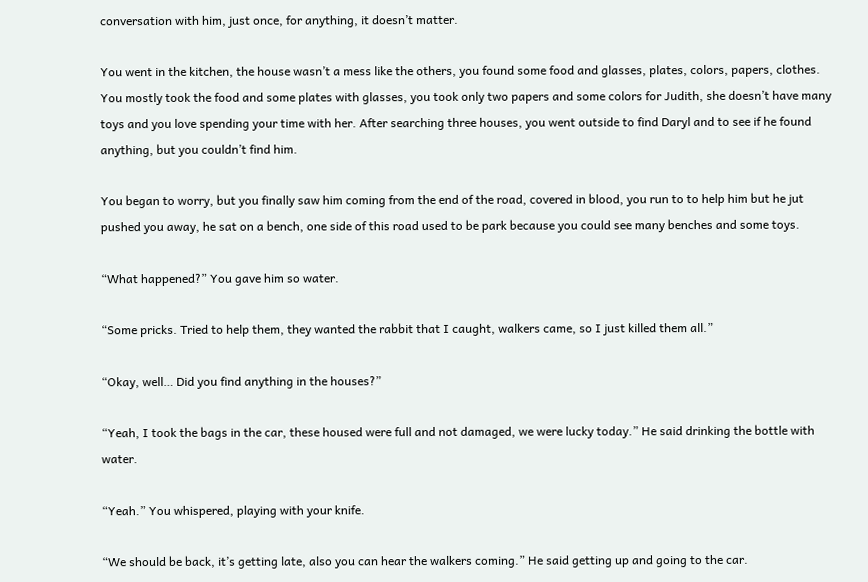conversation with him, just once, for anything, it doesn’t matter.

You went in the kitchen, the house wasn’t a mess like the others, you found some food and glasses, plates, colors, papers, clothes. You mostly took the food and some plates with glasses, you took only two papers and some colors for Judith, she doesn’t have many toys and you love spending your time with her. After searching three houses, you went outside to find Daryl and to see if he found anything, but you couldn’t find him.

You began to worry, but you finally saw him coming from the end of the road, covered in blood, you run to to help him but he jut pushed you away, he sat on a bench, one side of this road used to be park because you could see many benches and some toys.

“What happened?” You gave him so water.

“Some pricks. Tried to help them, they wanted the rabbit that I caught, walkers came, so I just killed them all.”

“Okay, well… Did you find anything in the houses?”

“Yeah, I took the bags in the car, these housed were full and not damaged, we were lucky today.” He said drinking the bottle with water.

“Yeah.” You whispered, playing with your knife.

“We should be back, it’s getting late, also you can hear the walkers coming.” He said getting up and going to the car.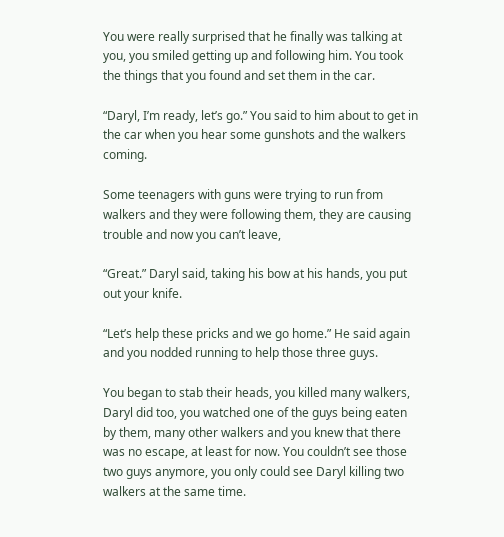You were really surprised that he finally was talking at you, you smiled getting up and following him. You took the things that you found and set them in the car.

“Daryl, I’m ready, let’s go.” You said to him about to get in the car when you hear some gunshots and the walkers coming.

Some teenagers with guns were trying to run from walkers and they were following them, they are causing trouble and now you can’t leave,

“Great.” Daryl said, taking his bow at his hands, you put out your knife.

“Let’s help these pricks and we go home.” He said again and you nodded running to help those three guys.

You began to stab their heads, you killed many walkers, Daryl did too, you watched one of the guys being eaten by them, many other walkers and you knew that there was no escape, at least for now. You couldn’t see those two guys anymore, you only could see Daryl killing two walkers at the same time.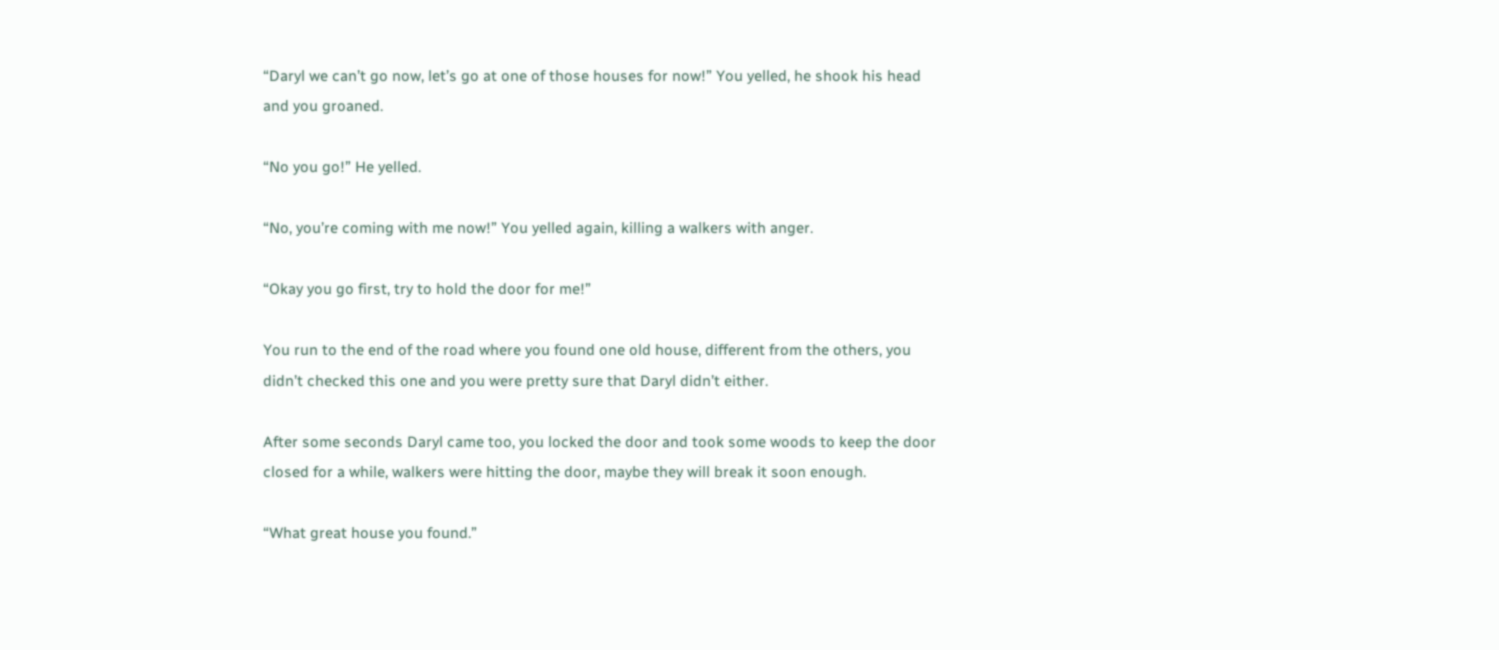“Daryl we can’t go now, let’s go at one of those houses for now!” You yelled, he shook his head and you groaned.

“No you go!” He yelled.

“No, you’re coming with me now!” You yelled again, killing a walkers with anger.

“Okay you go first, try to hold the door for me!”

You run to the end of the road where you found one old house, different from the others, you didn’t checked this one and you were pretty sure that Daryl didn’t either.

After some seconds Daryl came too, you locked the door and took some woods to keep the door closed for a while, walkers were hitting the door, maybe they will break it soon enough.

“What great house you found.”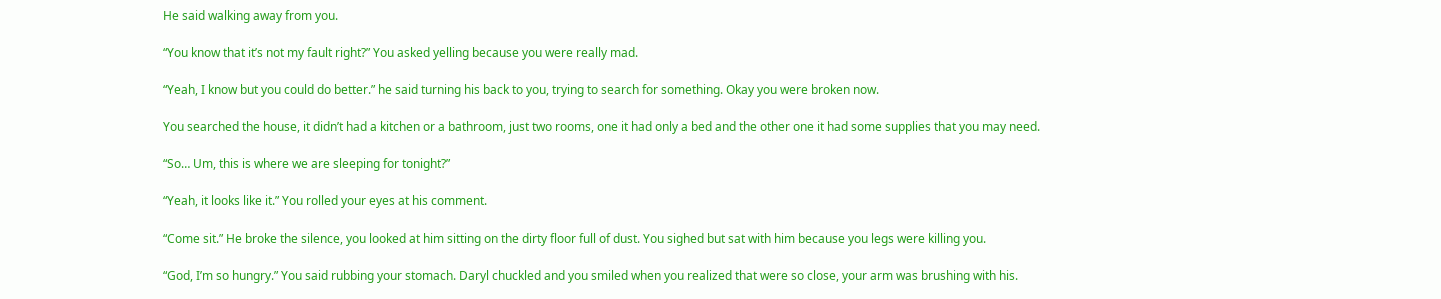He said walking away from you.

“You know that it’s not my fault right?” You asked yelling because you were really mad.

“Yeah, I know but you could do better.” he said turning his back to you, trying to search for something. Okay you were broken now.

You searched the house, it didn’t had a kitchen or a bathroom, just two rooms, one it had only a bed and the other one it had some supplies that you may need.

“So… Um, this is where we are sleeping for tonight?”

“Yeah, it looks like it.” You rolled your eyes at his comment.

“Come sit.” He broke the silence, you looked at him sitting on the dirty floor full of dust. You sighed but sat with him because you legs were killing you.

“God, I’m so hungry.” You said rubbing your stomach. Daryl chuckled and you smiled when you realized that were so close, your arm was brushing with his.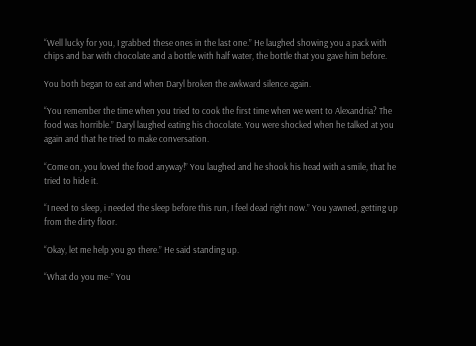“Well lucky for you, I grabbed these ones in the last one.” He laughed showing you a pack with chips and bar with chocolate and a bottle with half water, the bottle that you gave him before.

You both began to eat and when Daryl broken the awkward silence again.

“You remember the time when you tried to cook the first time when we went to Alexandria? The food was horrible.” Daryl laughed eating his chocolate. You were shocked when he talked at you again and that he tried to make conversation.

“Come on, you loved the food anyway!” You laughed and he shook his head with a smile, that he tried to hide it.

“I need to sleep, i needed the sleep before this run, I feel dead right now.” You yawned, getting up from the dirty floor.

“Okay, let me help you go there.” He said standing up.

“What do you me-” You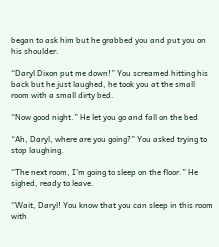began to ask him but he grabbed you and put you on his shoulder.

“Daryl Dixon put me down!” You screamed hitting his back but he just laughed, he took you at the small room with a small dirty bed.

“Now good night.” He let you go and fall on the bed

“Ah, Daryl, where are you going?” You asked trying to stop laughing.

“The next room, I’m going to sleep on the floor.” He sighed, ready to leave.

“Wait, Daryl! You know that you can sleep in this room with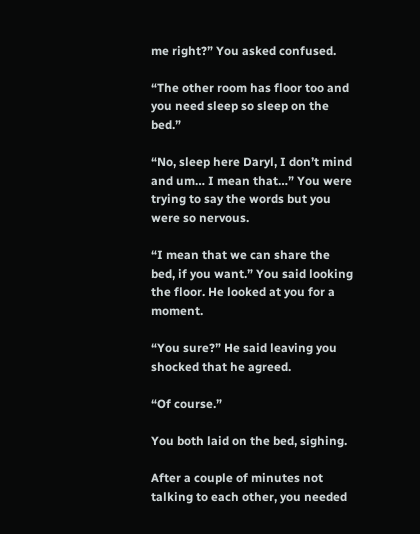me right?” You asked confused.

“The other room has floor too and you need sleep so sleep on the bed.”

“No, sleep here Daryl, I don’t mind and um… I mean that…” You were trying to say the words but you were so nervous.

“I mean that we can share the bed, if you want.” You said looking the floor. He looked at you for a moment.

“You sure?” He said leaving you shocked that he agreed.

“Of course.”

You both laid on the bed, sighing.

After a couple of minutes not talking to each other, you needed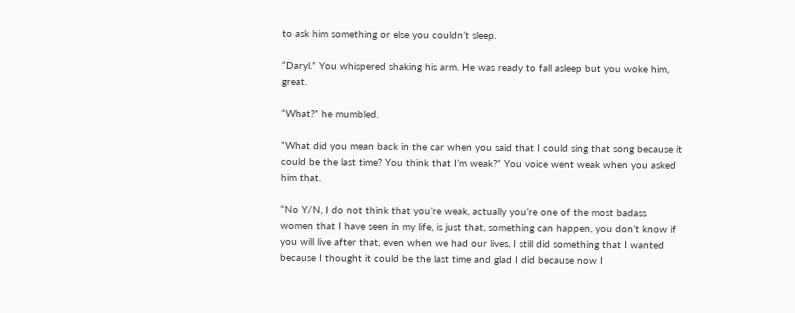to ask him something or else you couldn’t sleep.

“Daryl.” You whispered shaking his arm. He was ready to fall asleep but you woke him, great.

“What?” he mumbled.

“What did you mean back in the car when you said that I could sing that song because it could be the last time? You think that I’m weak?” You voice went weak when you asked him that.

“No Y/N, I do not think that you’re weak, actually you’re one of the most badass women that I have seen in my life, is just that, something can happen, you don’t know if you will live after that, even when we had our lives, I still did something that I wanted because I thought it could be the last time and glad I did because now I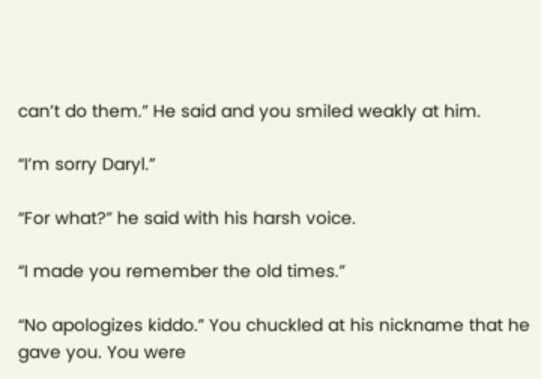can’t do them.” He said and you smiled weakly at him.

“I’m sorry Daryl.”

“For what?” he said with his harsh voice.

“I made you remember the old times.”

“No apologizes kiddo.” You chuckled at his nickname that he gave you. You were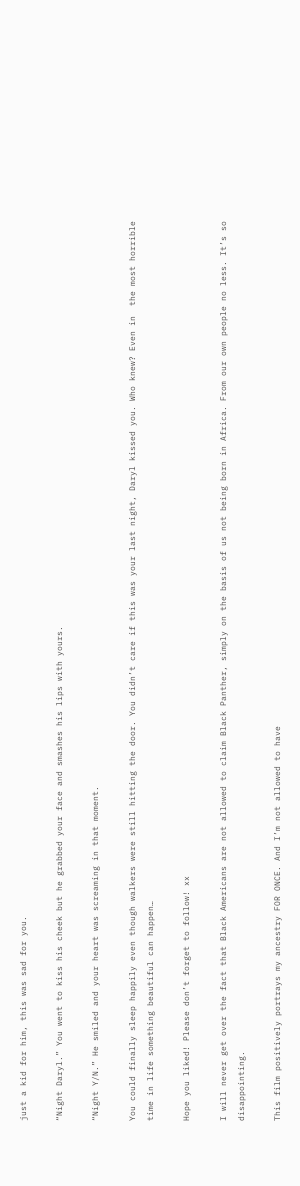just a kid for him, this was sad for you.

“Night Daryl.” You went to kiss his cheek but he grabbed your face and smashes his lips with yours.

“Night Y/N.” He smiled and your heart was screaming in that moment.

You could finally sleep happily even though walkers were still hitting the door. You didn’t care if this was your last night, Daryl kissed you. Who knew? Even in  the most horrible time in life something beautiful can happen…

Hope you liked! Please don’t forget to follow! xx

I will never get over the fact that Black Americans are not allowed to claim Black Panther, simply on the basis of us not being born in Africa. From our own people no less. It’s so disappointing.

This film positively portrays my ancestry FOR ONCE. And I’m not allowed to have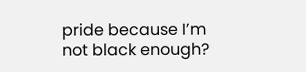pride because I’m not black enough?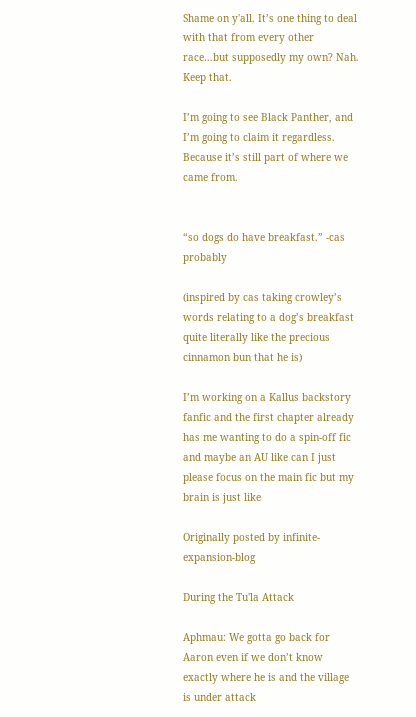Shame on y'all. It’s one thing to deal with that from every other race…but supposedly my own? Nah. Keep that.

I’m going to see Black Panther, and I’m going to claim it regardless. Because it’s still part of where we came from.


“so dogs do have breakfast.” -cas probably

(inspired by cas taking crowley’s words relating to a dog’s breakfast quite literally like the precious cinnamon bun that he is)

I’m working on a Kallus backstory fanfic and the first chapter already has me wanting to do a spin-off fic and maybe an AU like can I just please focus on the main fic but my brain is just like

Originally posted by infinite-expansion-blog

During the Tu'la Attack

Aphmau: We gotta go back for Aaron even if we don’t know exactly where he is and the village is under attack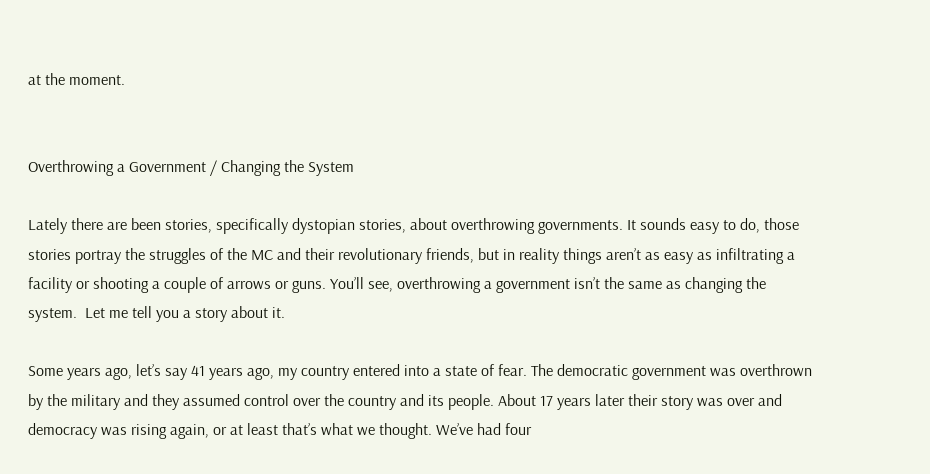at the moment.


Overthrowing a Government / Changing the System

Lately there are been stories, specifically dystopian stories, about overthrowing governments. It sounds easy to do, those stories portray the struggles of the MC and their revolutionary friends, but in reality things aren’t as easy as infiltrating a facility or shooting a couple of arrows or guns. You’ll see, overthrowing a government isn’t the same as changing the system.  Let me tell you a story about it.

Some years ago, let’s say 41 years ago, my country entered into a state of fear. The democratic government was overthrown by the military and they assumed control over the country and its people. About 17 years later their story was over and democracy was rising again, or at least that’s what we thought. We’ve had four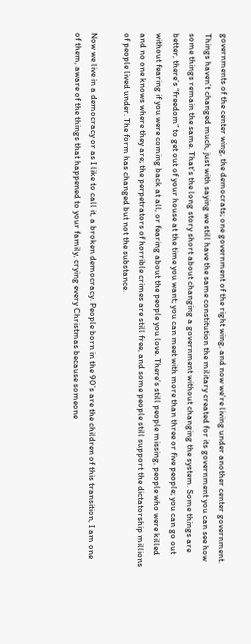governments of the center wing, the democrats; one government of the right wing, and now we’re living under another center government. Things haven’t changed much, just with saying we still have the same constitution the military created for its government you can see how some things remain the same. That’s the long story short about changing a government without changing the system. Some things are better, there’s “freedom” to get out of your house at the time you want; you can meet with more than three or five people; you can go out without fearing if you were coming back at all, or fearing about the people you love. There’s still people missing, people who were killed and no one knows where they are; the perpetrators of horrible crimes are still free, and some people still support the dictatorship millions of people lived under. The form has changed but not the substance.

Now we live in a democracy or as I like to call it, a broken democracy. People born in the 90’s are the children of this transition, I am one of them, aware of the things that happened to your family, crying every Christmas because someone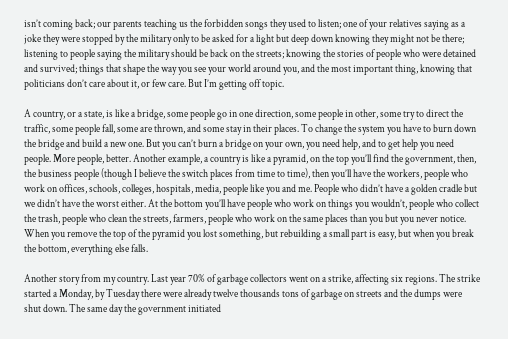isn’t coming back; our parents teaching us the forbidden songs they used to listen; one of your relatives saying as a joke they were stopped by the military only to be asked for a light but deep down knowing they might not be there; listening to people saying the military should be back on the streets; knowing the stories of people who were detained and survived; things that shape the way you see your world around you, and the most important thing, knowing that politicians don’t care about it, or few care. But I’m getting off topic.

A country, or a state, is like a bridge, some people go in one direction, some people in other, some try to direct the traffic, some people fall, some are thrown, and some stay in their places. To change the system you have to burn down the bridge and build a new one. But you can’t burn a bridge on your own, you need help, and to get help you need people. More people, better. Another example, a country is like a pyramid, on the top you’ll find the government, then, the business people (though I believe the switch places from time to time), then you’ll have the workers, people who work on offices, schools, colleges, hospitals, media, people like you and me. People who didn’t have a golden cradle but we didn’t have the worst either. At the bottom you’ll have people who work on things you wouldn’t, people who collect the trash, people who clean the streets, farmers, people who work on the same places than you but you never notice. When you remove the top of the pyramid you lost something, but rebuilding a small part is easy, but when you break the bottom, everything else falls.

Another story from my country. Last year 70% of garbage collectors went on a strike, affecting six regions. The strike started a Monday, by Tuesday there were already twelve thousands tons of garbage on streets and the dumps were shut down. The same day the government initiated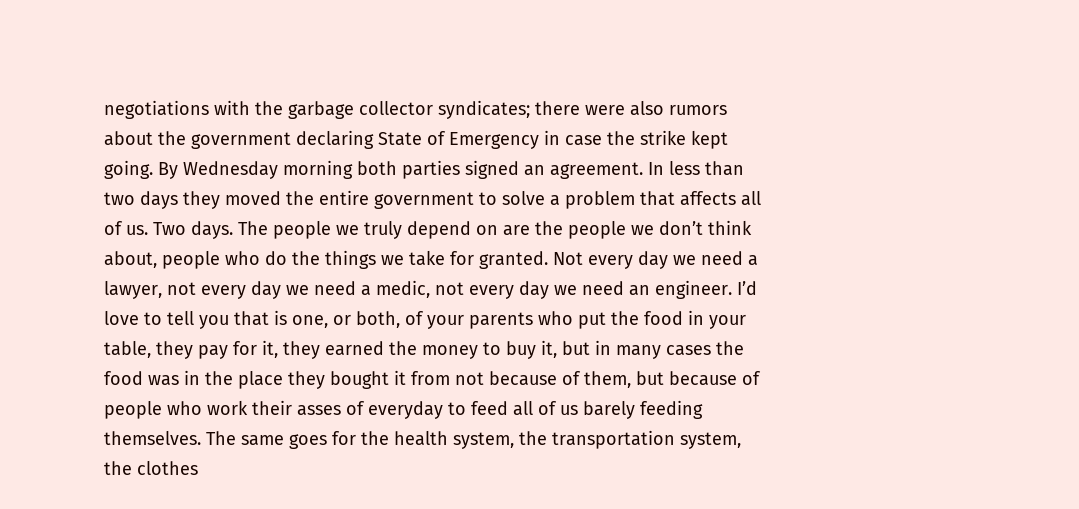negotiations with the garbage collector syndicates; there were also rumors about the government declaring State of Emergency in case the strike kept going. By Wednesday morning both parties signed an agreement. In less than two days they moved the entire government to solve a problem that affects all of us. Two days. The people we truly depend on are the people we don’t think about, people who do the things we take for granted. Not every day we need a lawyer, not every day we need a medic, not every day we need an engineer. I’d love to tell you that is one, or both, of your parents who put the food in your table, they pay for it, they earned the money to buy it, but in many cases the food was in the place they bought it from not because of them, but because of people who work their asses of everyday to feed all of us barely feeding themselves. The same goes for the health system, the transportation system, the clothes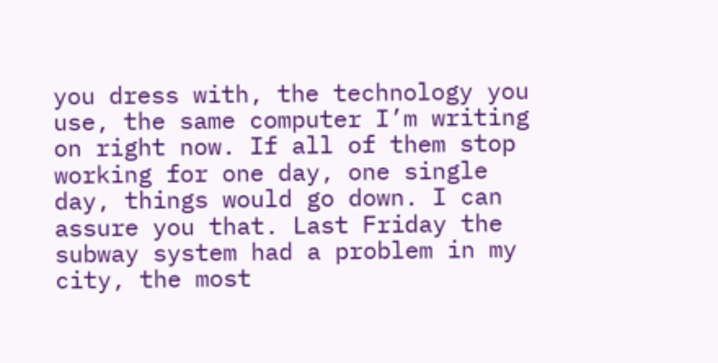you dress with, the technology you use, the same computer I’m writing on right now. If all of them stop working for one day, one single day, things would go down. I can assure you that. Last Friday the subway system had a problem in my city, the most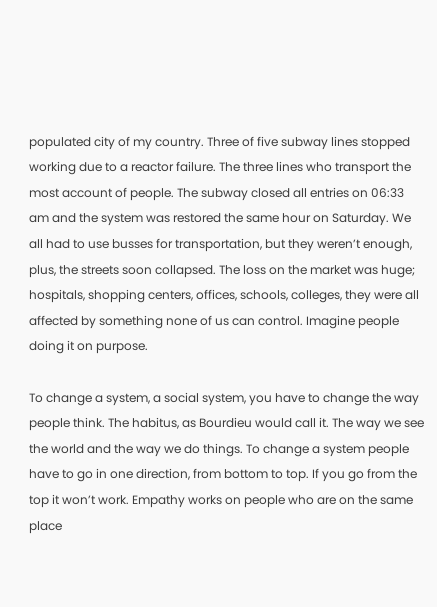populated city of my country. Three of five subway lines stopped working due to a reactor failure. The three lines who transport the most account of people. The subway closed all entries on 06:33 am and the system was restored the same hour on Saturday. We all had to use busses for transportation, but they weren’t enough, plus, the streets soon collapsed. The loss on the market was huge; hospitals, shopping centers, offices, schools, colleges, they were all affected by something none of us can control. Imagine people doing it on purpose.

To change a system, a social system, you have to change the way people think. The habitus, as Bourdieu would call it. The way we see the world and the way we do things. To change a system people have to go in one direction, from bottom to top. If you go from the top it won’t work. Empathy works on people who are on the same place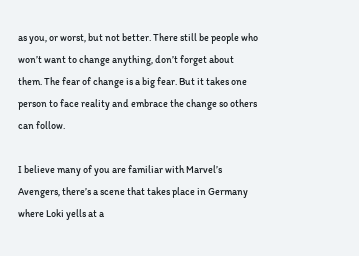as you, or worst, but not better. There still be people who won’t want to change anything, don’t forget about them. The fear of change is a big fear. But it takes one person to face reality and embrace the change so others can follow.

I believe many of you are familiar with Marvel’s Avengers, there’s a scene that takes place in Germany where Loki yells at a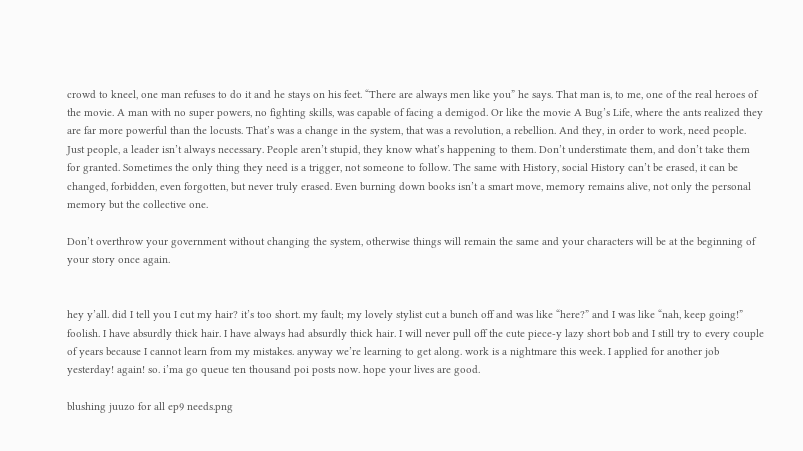crowd to kneel, one man refuses to do it and he stays on his feet. “There are always men like you” he says. That man is, to me, one of the real heroes of the movie. A man with no super powers, no fighting skills, was capable of facing a demigod. Or like the movie A Bug’s Life, where the ants realized they are far more powerful than the locusts. That’s was a change in the system, that was a revolution, a rebellion. And they, in order to work, need people. Just people, a leader isn’t always necessary. People aren’t stupid, they know what’s happening to them. Don’t understimate them, and don’t take them for granted. Sometimes the only thing they need is a trigger, not someone to follow. The same with History, social History can’t be erased, it can be changed, forbidden, even forgotten, but never truly erased. Even burning down books isn’t a smart move, memory remains alive, not only the personal memory but the collective one.

Don’t overthrow your government without changing the system, otherwise things will remain the same and your characters will be at the beginning of your story once again.


hey y’all. did I tell you I cut my hair? it’s too short. my fault; my lovely stylist cut a bunch off and was like “here?” and I was like “nah, keep going!” foolish. I have absurdly thick hair. I have always had absurdly thick hair. I will never pull off the cute piece-y lazy short bob and I still try to every couple of years because I cannot learn from my mistakes. anyway we’re learning to get along. work is a nightmare this week. I applied for another job yesterday! again! so. i’ma go queue ten thousand poi posts now. hope your lives are good.

blushing juuzo for all ep9 needs.png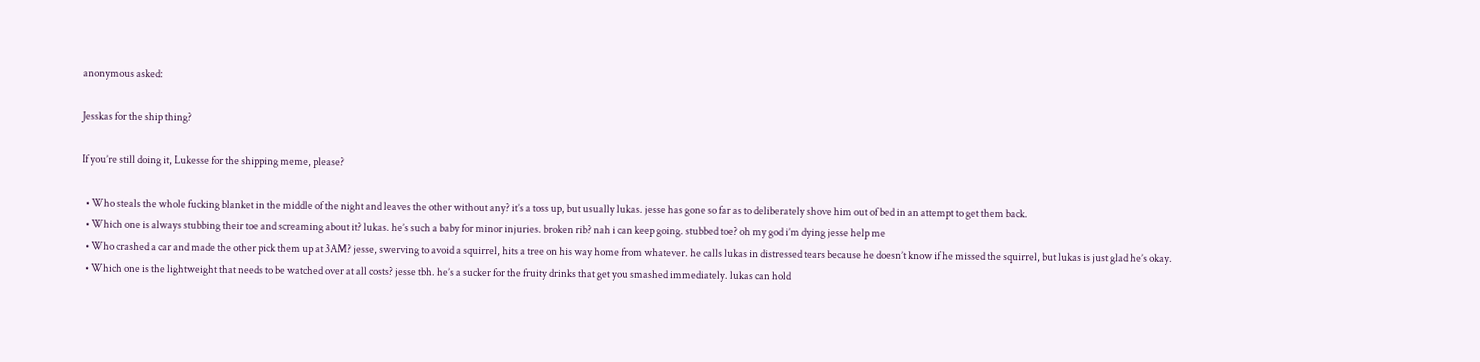anonymous asked:

Jesskas for the ship thing?

If you’re still doing it, Lukesse for the shipping meme, please?

  • Who steals the whole fucking blanket in the middle of the night and leaves the other without any? it’s a toss up, but usually lukas. jesse has gone so far as to deliberately shove him out of bed in an attempt to get them back.
  • Which one is always stubbing their toe and screaming about it? lukas. he’s such a baby for minor injuries. broken rib? nah i can keep going. stubbed toe? oh my god i’m dying jesse help me
  • Who crashed a car and made the other pick them up at 3AM? jesse, swerving to avoid a squirrel, hits a tree on his way home from whatever. he calls lukas in distressed tears because he doesn’t know if he missed the squirrel, but lukas is just glad he’s okay.
  • Which one is the lightweight that needs to be watched over at all costs? jesse tbh. he’s a sucker for the fruity drinks that get you smashed immediately. lukas can hold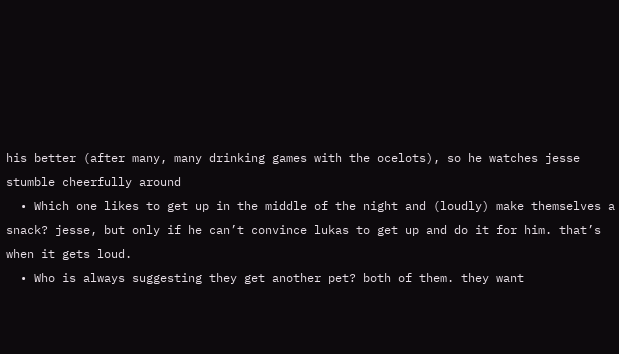his better (after many, many drinking games with the ocelots), so he watches jesse stumble cheerfully around
  • Which one likes to get up in the middle of the night and (loudly) make themselves a snack? jesse, but only if he can’t convince lukas to get up and do it for him. that’s when it gets loud.
  • Who is always suggesting they get another pet? both of them. they want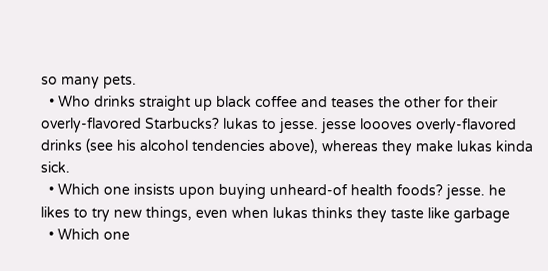so many pets.
  • Who drinks straight up black coffee and teases the other for their overly-flavored Starbucks? lukas to jesse. jesse loooves overly-flavored drinks (see his alcohol tendencies above), whereas they make lukas kinda sick.
  • Which one insists upon buying unheard-of health foods? jesse. he likes to try new things, even when lukas thinks they taste like garbage
  • Which one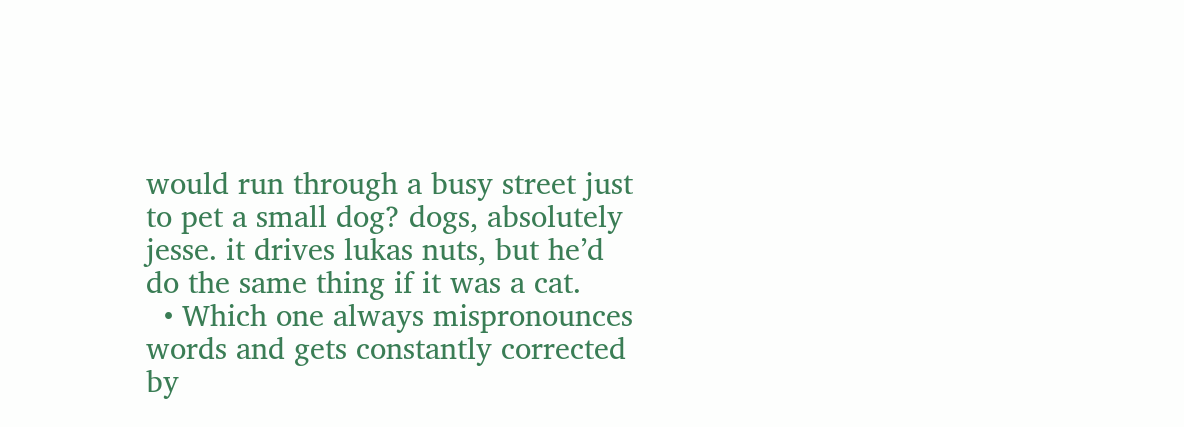would run through a busy street just to pet a small dog? dogs, absolutely jesse. it drives lukas nuts, but he’d do the same thing if it was a cat.
  • Which one always mispronounces words and gets constantly corrected by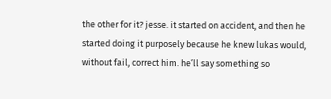the other for it? jesse. it started on accident, and then he started doing it purposely because he knew lukas would, without fail, correct him. he’ll say something so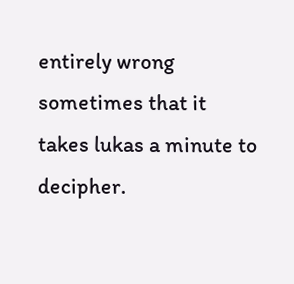entirely wrong sometimes that it takes lukas a minute to decipher.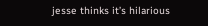jesse thinks it’s hilarious